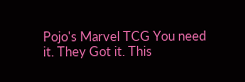Pojo's Marvel TCG You need it. They Got it. This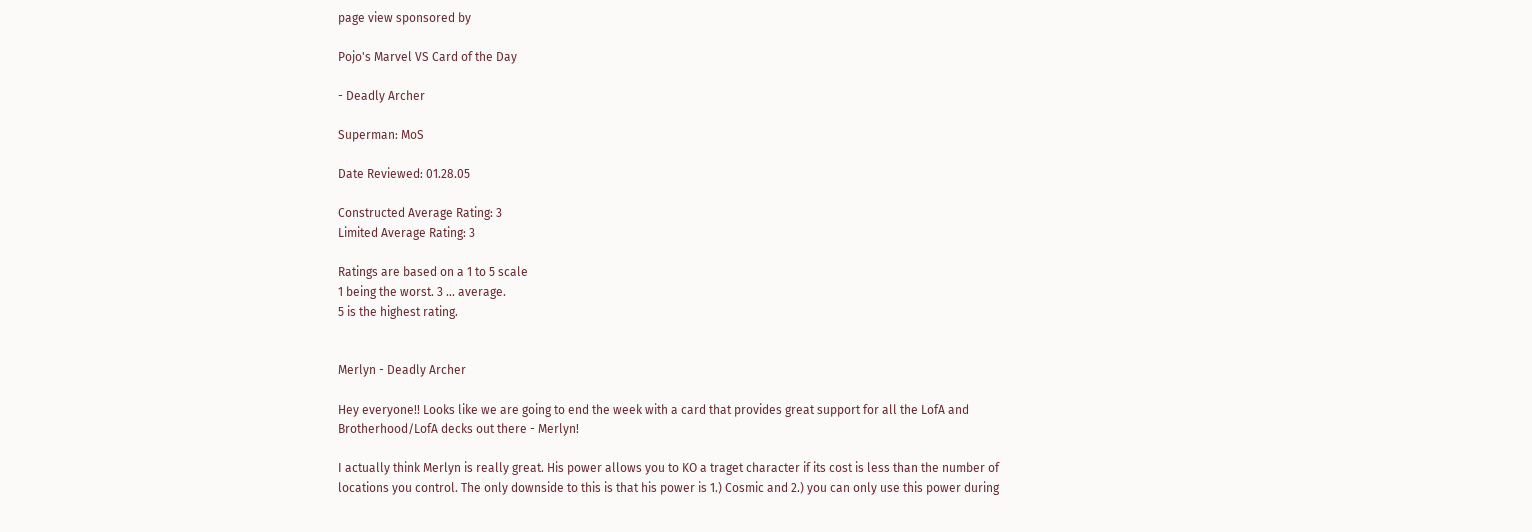page view sponsored by

Pojo's Marvel VS Card of the Day

- Deadly Archer

Superman: MoS

Date Reviewed: 01.28.05

Constructed Average Rating: 3
Limited Average Rating: 3

Ratings are based on a 1 to 5 scale
1 being the worst. 3 ... average.
5 is the highest rating.


Merlyn - Deadly Archer

Hey everyone!! Looks like we are going to end the week with a card that provides great support for all the LofA and Brotherhood/LofA decks out there - Merlyn!

I actually think Merlyn is really great. His power allows you to KO a traget character if its cost is less than the number of locations you control. The only downside to this is that his power is 1.) Cosmic and 2.) you can only use this power during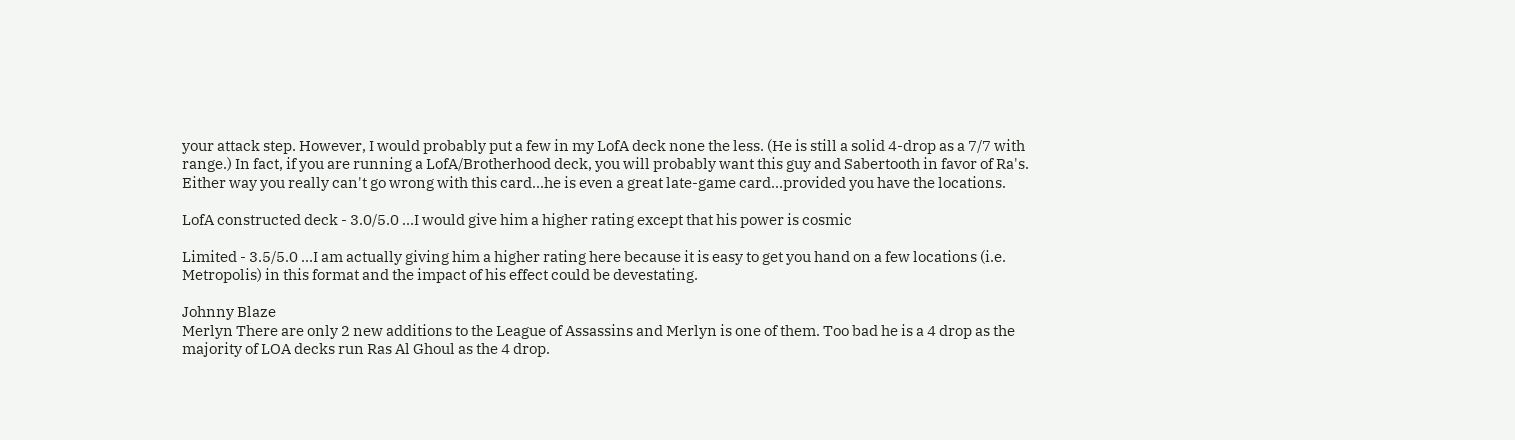your attack step. However, I would probably put a few in my LofA deck none the less. (He is still a solid 4-drop as a 7/7 with range.) In fact, if you are running a LofA/Brotherhood deck, you will probably want this guy and Sabertooth in favor of Ra's. Either way you really can't go wrong with this card...he is even a great late-game card...provided you have the locations.

LofA constructed deck - 3.0/5.0 ...I would give him a higher rating except that his power is cosmic

Limited - 3.5/5.0 ...I am actually giving him a higher rating here because it is easy to get you hand on a few locations (i.e. Metropolis) in this format and the impact of his effect could be devestating.

Johnny Blaze
Merlyn There are only 2 new additions to the League of Assassins and Merlyn is one of them. Too bad he is a 4 drop as the majority of LOA decks run Ras Al Ghoul as the 4 drop.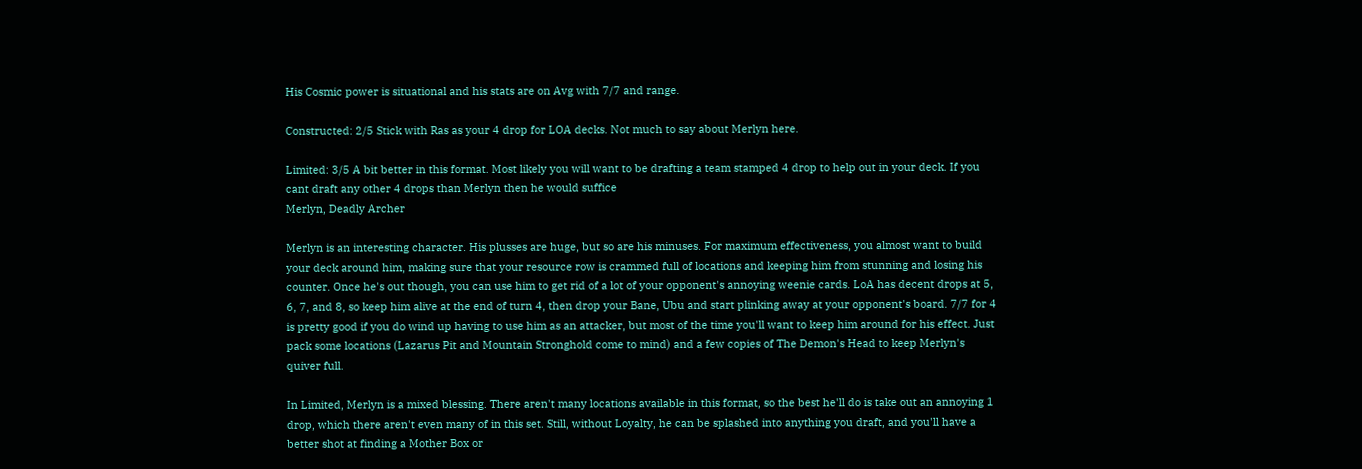His Cosmic power is situational and his stats are on Avg with 7/7 and range.

Constructed: 2/5 Stick with Ras as your 4 drop for LOA decks. Not much to say about Merlyn here.

Limited: 3/5 A bit better in this format. Most likely you will want to be drafting a team stamped 4 drop to help out in your deck. If you cant draft any other 4 drops than Merlyn then he would suffice
Merlyn, Deadly Archer

Merlyn is an interesting character. His plusses are huge, but so are his minuses. For maximum effectiveness, you almost want to build your deck around him, making sure that your resource row is crammed full of locations and keeping him from stunning and losing his counter. Once he's out though, you can use him to get rid of a lot of your opponent's annoying weenie cards. LoA has decent drops at 5, 6, 7, and 8, so keep him alive at the end of turn 4, then drop your Bane, Ubu and start plinking away at your opponent's board. 7/7 for 4 is pretty good if you do wind up having to use him as an attacker, but most of the time you'll want to keep him around for his effect. Just pack some locations (Lazarus Pit and Mountain Stronghold come to mind) and a few copies of The Demon's Head to keep Merlyn's quiver full.

In Limited, Merlyn is a mixed blessing. There aren't many locations available in this format, so the best he'll do is take out an annoying 1 drop, which there aren't even many of in this set. Still, without Loyalty, he can be splashed into anything you draft, and you'll have a better shot at finding a Mother Box or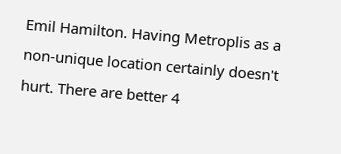Emil Hamilton. Having Metroplis as a non-unique location certainly doesn't hurt. There are better 4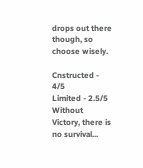drops out there though, so choose wisely.

Cnstructed - 4/5
Limited - 2.5/5
Without Victory, there is no survival...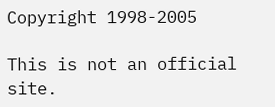Copyright 1998-2005

This is not an official site.